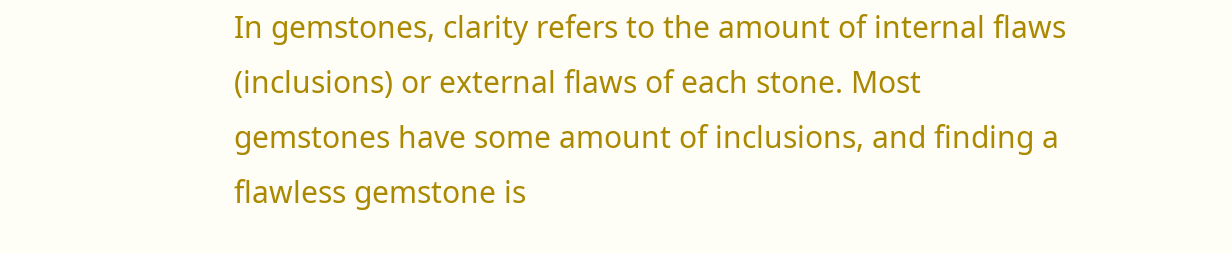In gemstones, clarity refers to the amount of internal flaws (inclusions) or external flaws of each stone. Most gemstones have some amount of inclusions, and finding a flawless gemstone is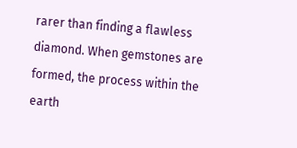rarer than finding a flawless diamond. When gemstones are formed, the process within the earth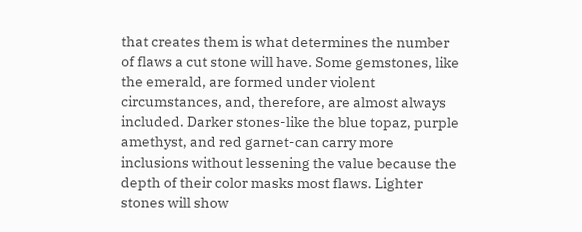that creates them is what determines the number of flaws a cut stone will have. Some gemstones, like the emerald, are formed under violent circumstances, and, therefore, are almost always included. Darker stones-like the blue topaz, purple amethyst, and red garnet-can carry more inclusions without lessening the value because the depth of their color masks most flaws. Lighter stones will show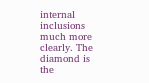internal inclusions much more clearly. The diamond is the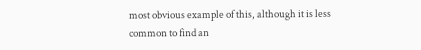most obvious example of this, although it is less common to find an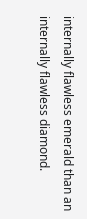internally flawless emerald than an internally flawless diamond.